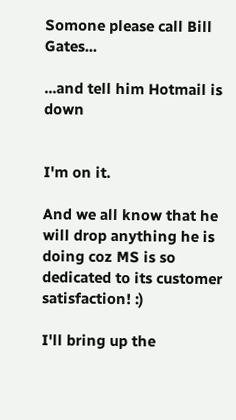Somone please call Bill Gates...

...and tell him Hotmail is down


I'm on it.

And we all know that he will drop anything he is doing coz MS is so dedicated to its customer satisfaction! :)

I'll bring up the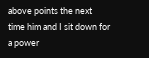above points the next time him and I sit down for a power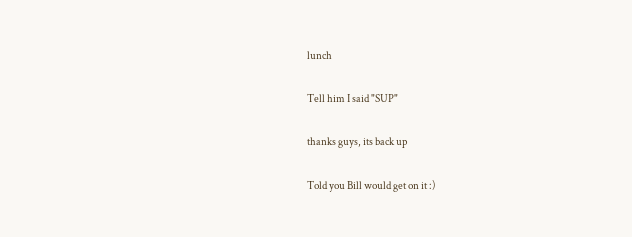lunch

Tell him I said "SUP"

thanks guys, its back up

Told you Bill would get on it :)